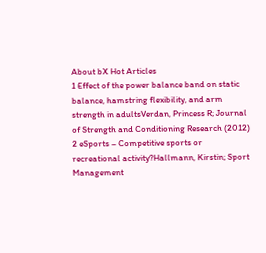About bX Hot Articles
1 Effect of the power balance band on static balance, hamstring flexibility, and arm strength in adultsVerdan, Princess R; Journal of Strength and Conditioning Research (2012)
2 eSports – Competitive sports or recreational activity?Hallmann, Kirstin; Sport Management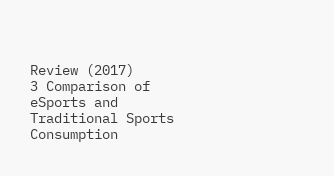Review (2017)
3 Comparison of eSports and Traditional Sports Consumption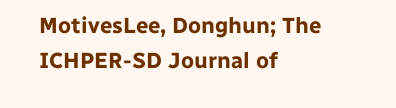MotivesLee, Donghun; The ICHPER-SD Journal of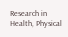Research in Health, Physical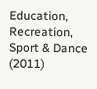Education, Recreation, Sport & Dance (2011)